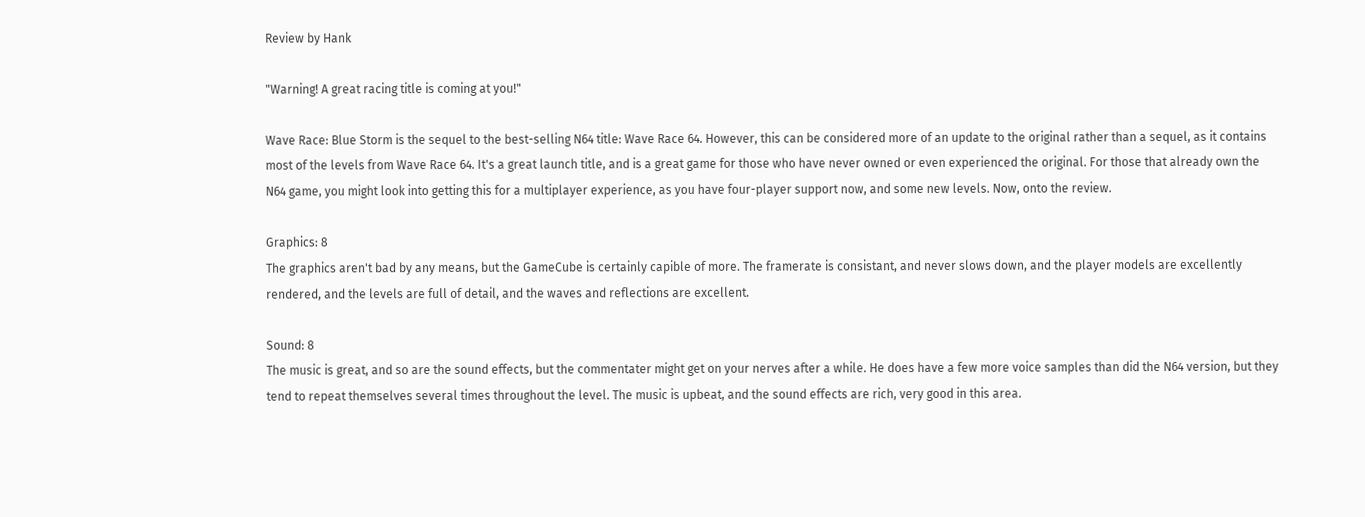Review by Hank

"Warning! A great racing title is coming at you!"

Wave Race: Blue Storm is the sequel to the best-selling N64 title: Wave Race 64. However, this can be considered more of an update to the original rather than a sequel, as it contains most of the levels from Wave Race 64. It's a great launch title, and is a great game for those who have never owned or even experienced the original. For those that already own the N64 game, you might look into getting this for a multiplayer experience, as you have four-player support now, and some new levels. Now, onto the review.

Graphics: 8
The graphics aren't bad by any means, but the GameCube is certainly capible of more. The framerate is consistant, and never slows down, and the player models are excellently rendered, and the levels are full of detail, and the waves and reflections are excellent.

Sound: 8
The music is great, and so are the sound effects, but the commentater might get on your nerves after a while. He does have a few more voice samples than did the N64 version, but they tend to repeat themselves several times throughout the level. The music is upbeat, and the sound effects are rich, very good in this area.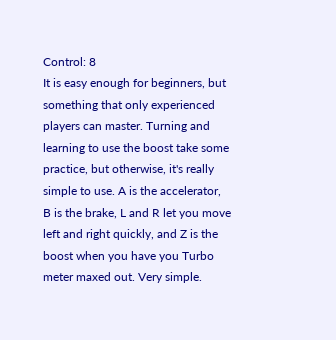Control: 8
It is easy enough for beginners, but something that only experienced players can master. Turning and learning to use the boost take some practice, but otherwise, it's really simple to use. A is the accelerator, B is the brake, L and R let you move left and right quickly, and Z is the boost when you have you Turbo meter maxed out. Very simple.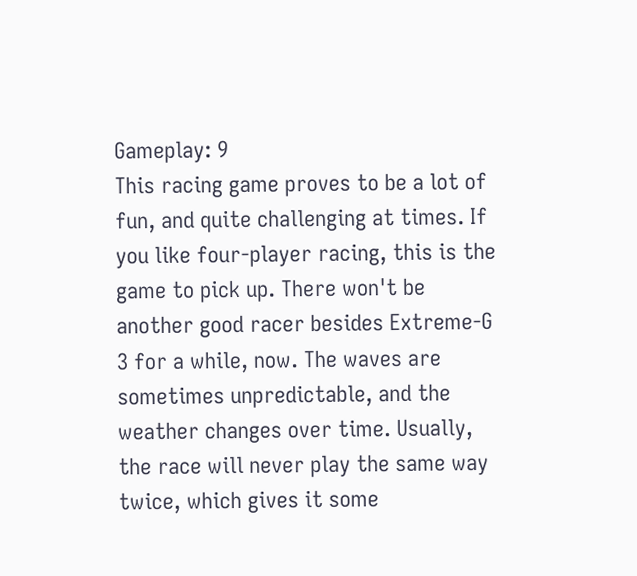Gameplay: 9
This racing game proves to be a lot of fun, and quite challenging at times. If you like four-player racing, this is the game to pick up. There won't be another good racer besides Extreme-G 3 for a while, now. The waves are sometimes unpredictable, and the weather changes over time. Usually, the race will never play the same way twice, which gives it some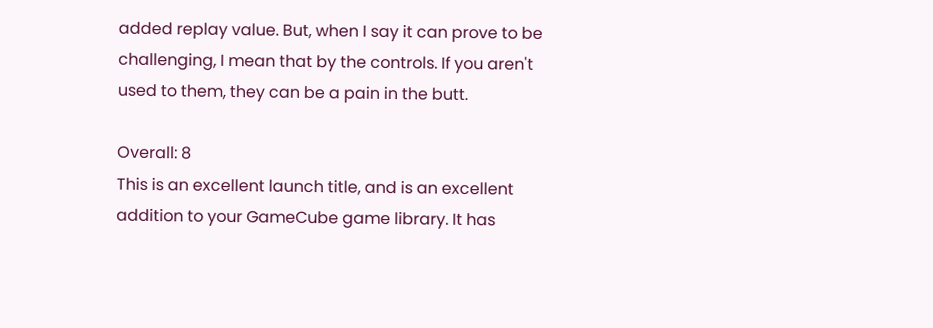added replay value. But, when I say it can prove to be challenging, I mean that by the controls. If you aren't used to them, they can be a pain in the butt.

Overall: 8
This is an excellent launch title, and is an excellent addition to your GameCube game library. It has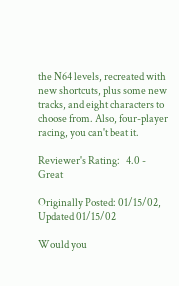the N64 levels, recreated with new shortcuts, plus some new tracks, and eight characters to choose from. Also, four-player racing, you can't beat it.

Reviewer's Rating:   4.0 - Great

Originally Posted: 01/15/02, Updated 01/15/02

Would you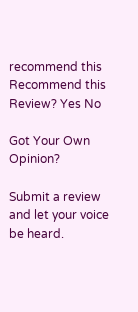recommend this
Recommend this
Review? Yes No

Got Your Own Opinion?

Submit a review and let your voice be heard.